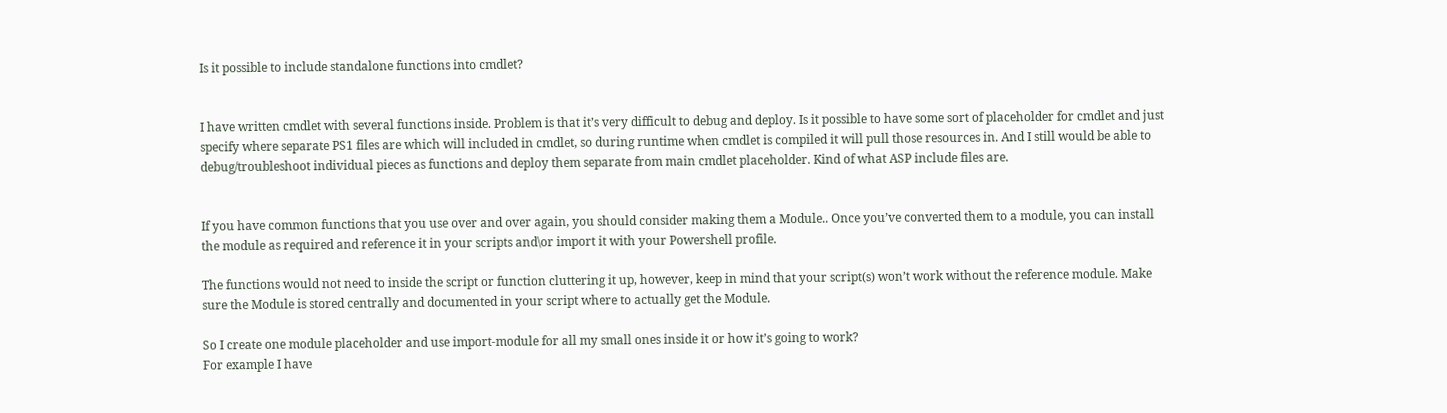Is it possible to include standalone functions into cmdlet?


I have written cmdlet with several functions inside. Problem is that it’s very difficult to debug and deploy. Is it possible to have some sort of placeholder for cmdlet and just specify where separate PS1 files are which will included in cmdlet, so during runtime when cmdlet is compiled it will pull those resources in. And I still would be able to debug/troubleshoot individual pieces as functions and deploy them separate from main cmdlet placeholder. Kind of what ASP include files are.


If you have common functions that you use over and over again, you should consider making them a Module.. Once you’ve converted them to a module, you can install the module as required and reference it in your scripts and\or import it with your Powershell profile.

The functions would not need to inside the script or function cluttering it up, however, keep in mind that your script(s) won’t work without the reference module. Make sure the Module is stored centrally and documented in your script where to actually get the Module.

So I create one module placeholder and use import-module for all my small ones inside it or how it’s going to work?
For example I have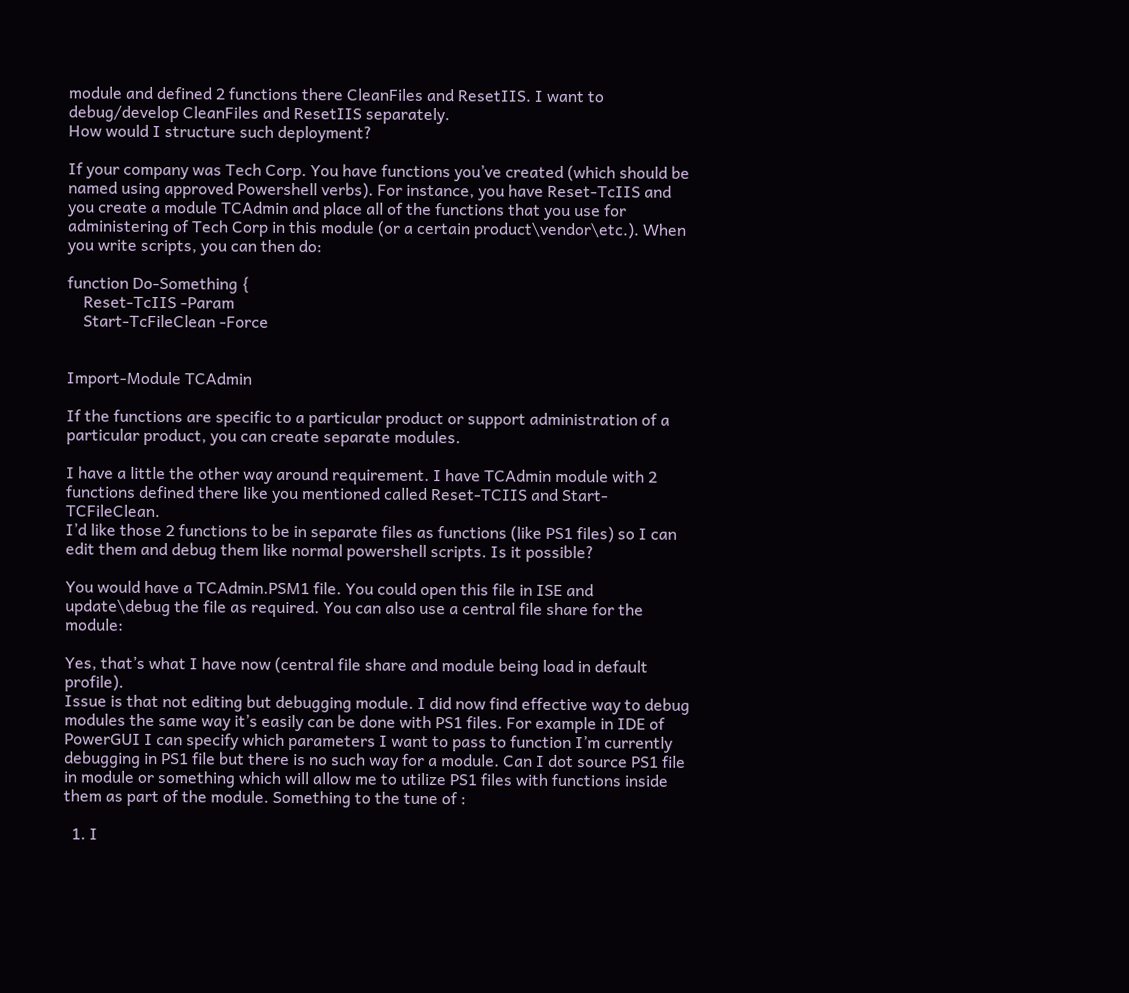module and defined 2 functions there CleanFiles and ResetIIS. I want to debug/develop CleanFiles and ResetIIS separately.
How would I structure such deployment?

If your company was Tech Corp. You have functions you’ve created (which should be named using approved Powershell verbs). For instance, you have Reset-TcIIS and you create a module TCAdmin and place all of the functions that you use for administering of Tech Corp in this module (or a certain product\vendor\etc.). When you write scripts, you can then do:

function Do-Something {
    Reset-TcIIS -Param
    Start-TcFileClean -Force


Import-Module TCAdmin

If the functions are specific to a particular product or support administration of a particular product, you can create separate modules.

I have a little the other way around requirement. I have TCAdmin module with 2 functions defined there like you mentioned called Reset-TCIIS and Start-TCFileClean.
I’d like those 2 functions to be in separate files as functions (like PS1 files) so I can edit them and debug them like normal powershell scripts. Is it possible?

You would have a TCAdmin.PSM1 file. You could open this file in ISE and update\debug the file as required. You can also use a central file share for the module:

Yes, that’s what I have now (central file share and module being load in default profile).
Issue is that not editing but debugging module. I did now find effective way to debug modules the same way it’s easily can be done with PS1 files. For example in IDE of PowerGUI I can specify which parameters I want to pass to function I’m currently debugging in PS1 file but there is no such way for a module. Can I dot source PS1 file in module or something which will allow me to utilize PS1 files with functions inside them as part of the module. Something to the tune of :

  1. I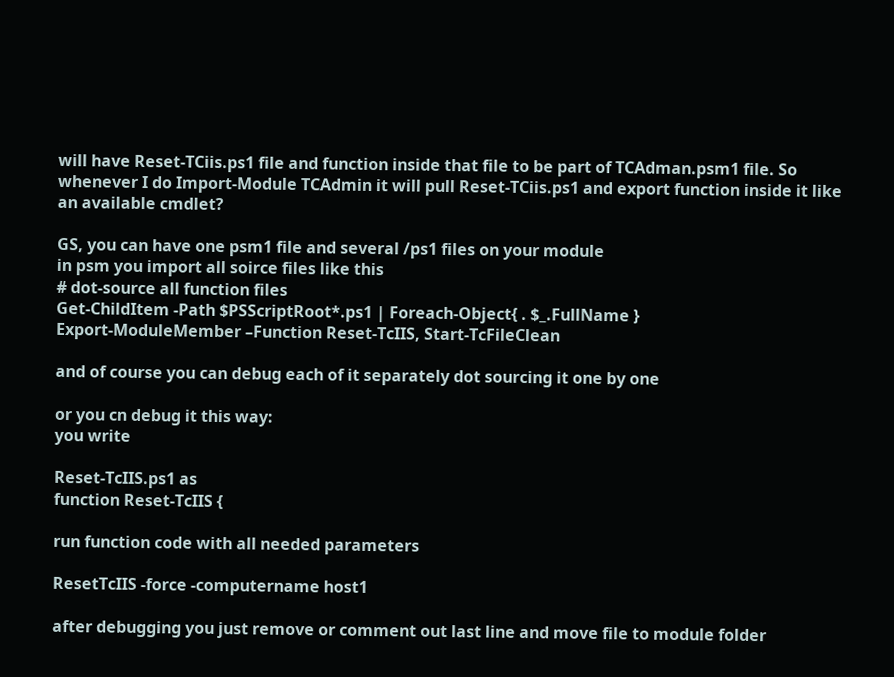will have Reset-TCiis.ps1 file and function inside that file to be part of TCAdman.psm1 file. So whenever I do Import-Module TCAdmin it will pull Reset-TCiis.ps1 and export function inside it like an available cmdlet?

GS, you can have one psm1 file and several /ps1 files on your module
in psm you import all soirce files like this
# dot-source all function files
Get-ChildItem -Path $PSScriptRoot*.ps1 | Foreach-Object{ . $_.FullName }
Export-ModuleMember –Function Reset-TcIIS, Start-TcFileClean

and of course you can debug each of it separately dot sourcing it one by one

or you cn debug it this way:
you write

Reset-TcIIS.ps1 as
function Reset-TcIIS {

run function code with all needed parameters

ResetTcIIS -force -computername host1

after debugging you just remove or comment out last line and move file to module folder